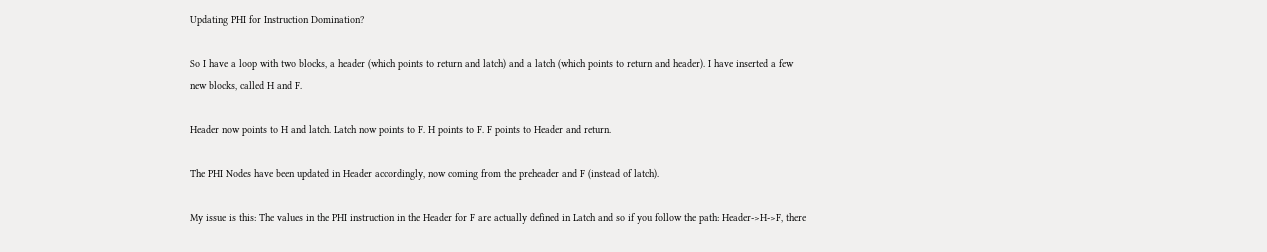Updating PHI for Instruction Domination?

So I have a loop with two blocks, a header (which points to return and latch) and a latch (which points to return and header). I have inserted a few new blocks, called H and F.

Header now points to H and latch. Latch now points to F. H points to F. F points to Header and return.

The PHI Nodes have been updated in Header accordingly, now coming from the preheader and F (instead of latch).

My issue is this: The values in the PHI instruction in the Header for F are actually defined in Latch and so if you follow the path: Header->H->F, there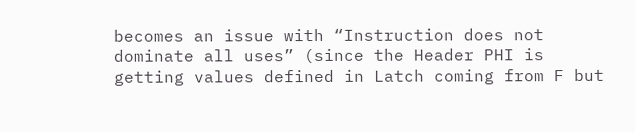becomes an issue with “Instruction does not dominate all uses” (since the Header PHI is getting values defined in Latch coming from F but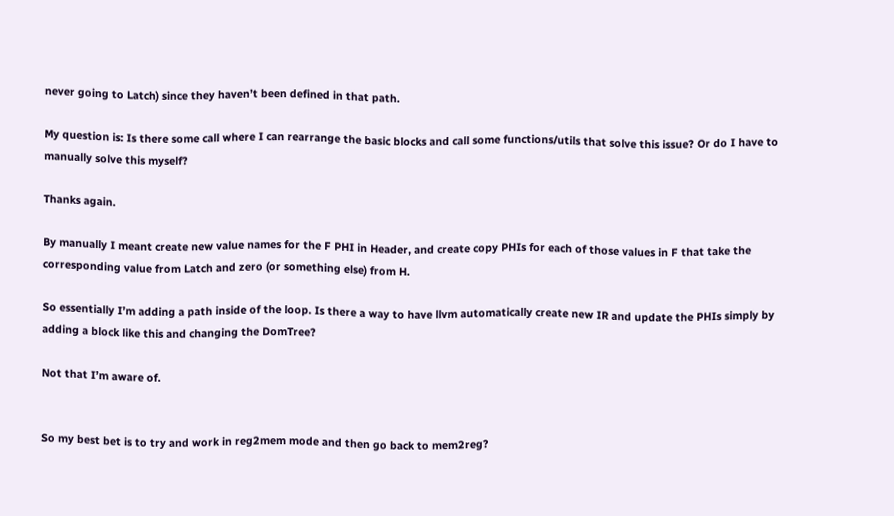never going to Latch) since they haven’t been defined in that path.

My question is: Is there some call where I can rearrange the basic blocks and call some functions/utils that solve this issue? Or do I have to manually solve this myself?

Thanks again.

By manually I meant create new value names for the F PHI in Header, and create copy PHIs for each of those values in F that take the corresponding value from Latch and zero (or something else) from H.

So essentially I’m adding a path inside of the loop. Is there a way to have llvm automatically create new IR and update the PHIs simply by adding a block like this and changing the DomTree?

Not that I’m aware of.


So my best bet is to try and work in reg2mem mode and then go back to mem2reg?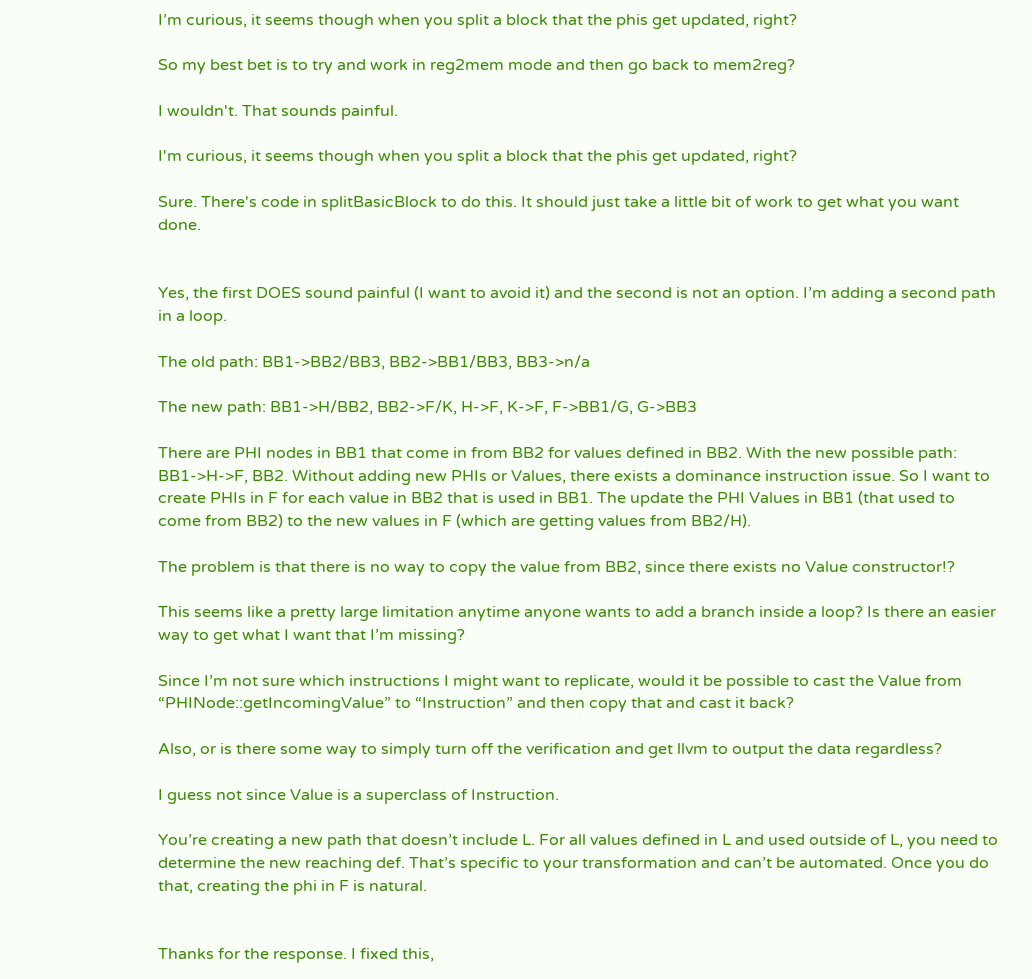I’m curious, it seems though when you split a block that the phis get updated, right?

So my best bet is to try and work in reg2mem mode and then go back to mem2reg?

I wouldn't. That sounds painful.

I'm curious, it seems though when you split a block that the phis get updated, right?

Sure. There's code in splitBasicBlock to do this. It should just take a little bit of work to get what you want done.


Yes, the first DOES sound painful (I want to avoid it) and the second is not an option. I’m adding a second path in a loop.

The old path: BB1->BB2/BB3, BB2->BB1/BB3, BB3->n/a

The new path: BB1->H/BB2, BB2->F/K, H->F, K->F, F->BB1/G, G->BB3

There are PHI nodes in BB1 that come in from BB2 for values defined in BB2. With the new possible path: BB1->H->F, BB2. Without adding new PHIs or Values, there exists a dominance instruction issue. So I want to create PHIs in F for each value in BB2 that is used in BB1. The update the PHI Values in BB1 (that used to come from BB2) to the new values in F (which are getting values from BB2/H).

The problem is that there is no way to copy the value from BB2, since there exists no Value constructor!?

This seems like a pretty large limitation anytime anyone wants to add a branch inside a loop? Is there an easier way to get what I want that I’m missing?

Since I’m not sure which instructions I might want to replicate, would it be possible to cast the Value from “PHINode::getIncomingValue” to “Instruction” and then copy that and cast it back?

Also, or is there some way to simply turn off the verification and get llvm to output the data regardless?

I guess not since Value is a superclass of Instruction.

You’re creating a new path that doesn’t include L. For all values defined in L and used outside of L, you need to determine the new reaching def. That’s specific to your transformation and can’t be automated. Once you do that, creating the phi in F is natural.


Thanks for the response. I fixed this,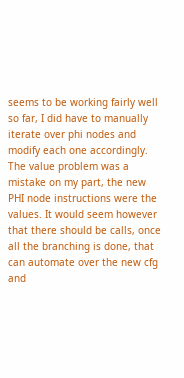seems to be working fairly well so far, I did have to manually iterate over phi nodes and modify each one accordingly. The value problem was a mistake on my part, the new PHI node instructions were the values. It would seem however that there should be calls, once all the branching is done, that can automate over the new cfg and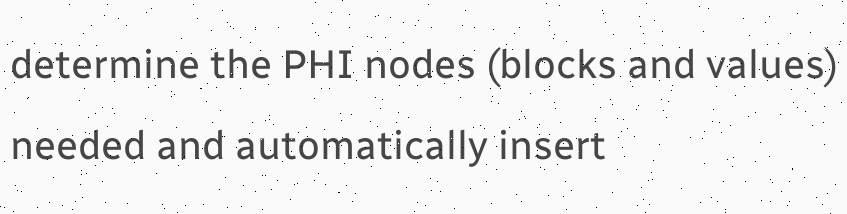determine the PHI nodes (blocks and values) needed and automatically insert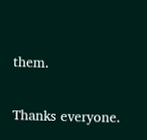them.

Thanks everyone.